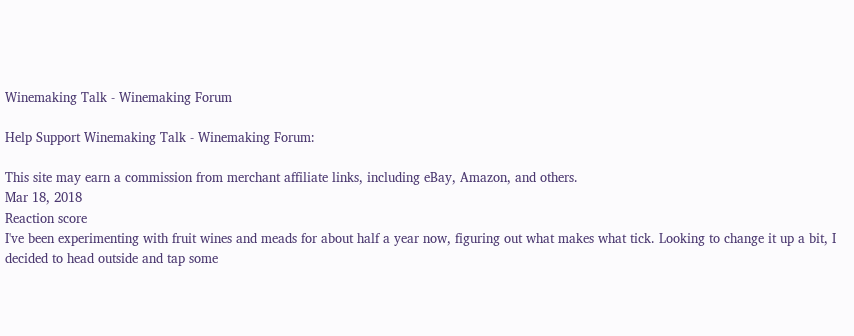Winemaking Talk - Winemaking Forum

Help Support Winemaking Talk - Winemaking Forum:

This site may earn a commission from merchant affiliate links, including eBay, Amazon, and others.
Mar 18, 2018
Reaction score
I've been experimenting with fruit wines and meads for about half a year now, figuring out what makes what tick. Looking to change it up a bit, I decided to head outside and tap some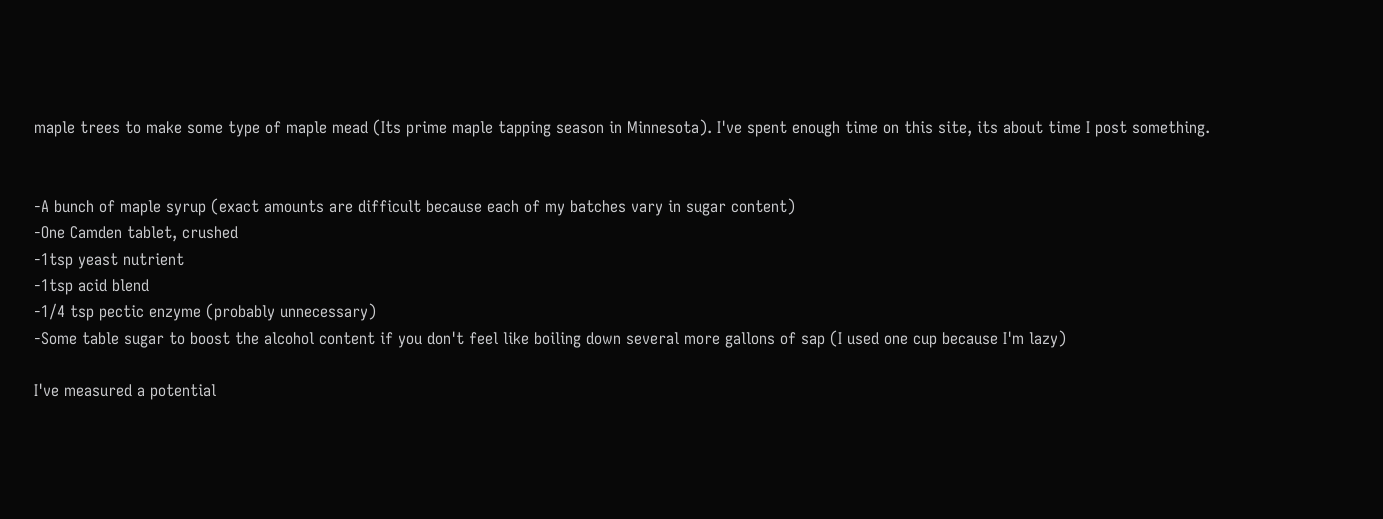maple trees to make some type of maple mead (Its prime maple tapping season in Minnesota). I've spent enough time on this site, its about time I post something.


-A bunch of maple syrup (exact amounts are difficult because each of my batches vary in sugar content)
-One Camden tablet, crushed
-1tsp yeast nutrient
-1tsp acid blend
-1/4 tsp pectic enzyme (probably unnecessary)
-Some table sugar to boost the alcohol content if you don't feel like boiling down several more gallons of sap (I used one cup because I'm lazy)

I've measured a potential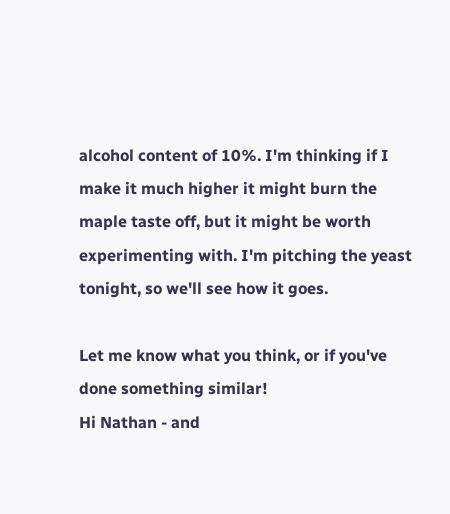alcohol content of 10%. I'm thinking if I make it much higher it might burn the maple taste off, but it might be worth experimenting with. I'm pitching the yeast tonight, so we'll see how it goes.

Let me know what you think, or if you've done something similar!
Hi Nathan - and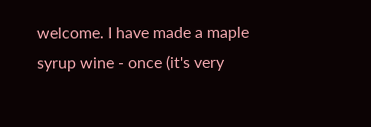welcome. I have made a maple syrup wine - once (it's very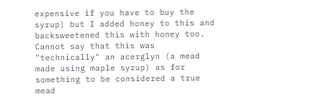expensive if you have to buy the syrup) but I added honey to this and backsweetened this with honey too. Cannot say that this was "technically" an acerglyn (a mead made using maple syrup) as for something to be considered a true mead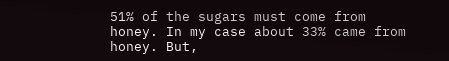51% of the sugars must come from honey. In my case about 33% came from honey. But,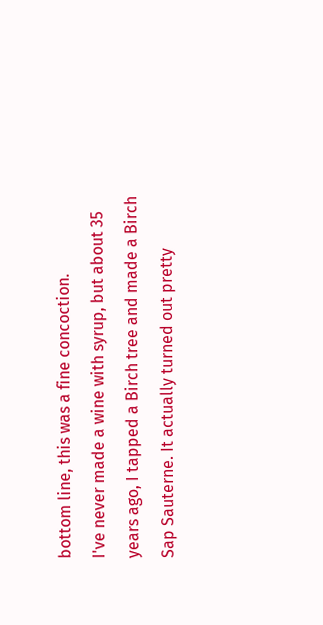bottom line, this was a fine concoction.
I've never made a wine with syrup, but about 35 years ago, I tapped a Birch tree and made a Birch Sap Sauterne. It actually turned out pretty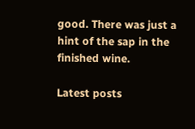good. There was just a hint of the sap in the finished wine.

Latest posts